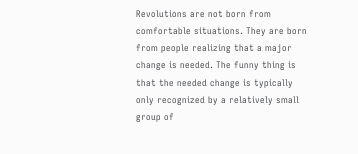Revolutions are not born from comfortable situations. They are born from people realizing that a major change is needed. The funny thing is that the needed change is typically only recognized by a relatively small group of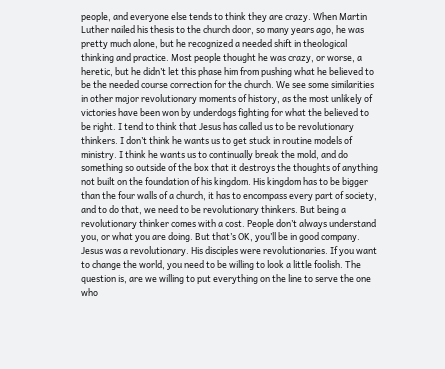people, and everyone else tends to think they are crazy. When Martin Luther nailed his thesis to the church door, so many years ago, he was pretty much alone, but he recognized a needed shift in theological thinking and practice. Most people thought he was crazy, or worse, a heretic, but he didn’t let this phase him from pushing what he believed to be the needed course correction for the church. We see some similarities in other major revolutionary moments of history, as the most unlikely of victories have been won by underdogs fighting for what the believed to be right. I tend to think that Jesus has called us to be revolutionary thinkers. I don’t think he wants us to get stuck in routine models of ministry. I think he wants us to continually break the mold, and do something so outside of the box that it destroys the thoughts of anything not built on the foundation of his kingdom. His kingdom has to be bigger than the four walls of a church, it has to encompass every part of society, and to do that, we need to be revolutionary thinkers. But being a revolutionary thinker comes with a cost. People don’t always understand you, or what you are doing. But that’s OK, you’ll be in good company. Jesus was a revolutionary. His disciples were revolutionaries. If you want to change the world, you need to be willing to look a little foolish. The question is, are we willing to put everything on the line to serve the one who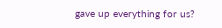gave up everything for us?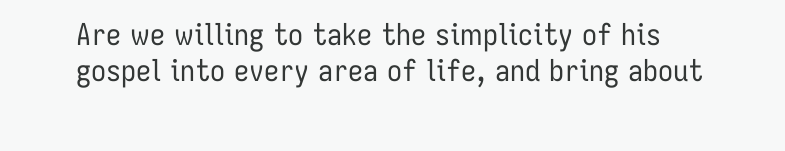Are we willing to take the simplicity of his gospel into every area of life, and bring about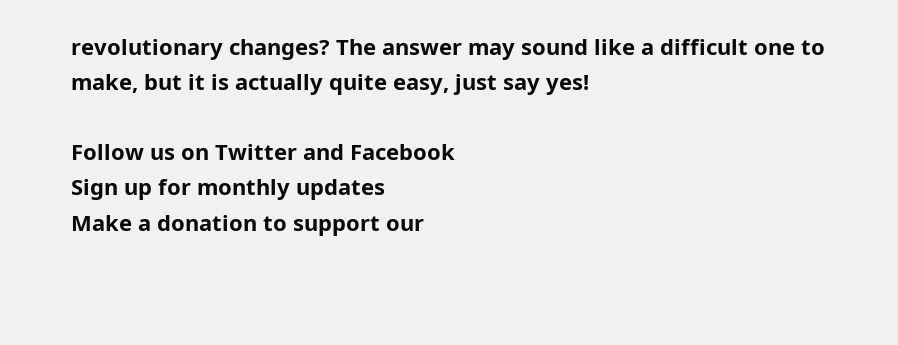revolutionary changes? The answer may sound like a difficult one to make, but it is actually quite easy, just say yes!

Follow us on Twitter and Facebook
Sign up for monthly updates
Make a donation to support our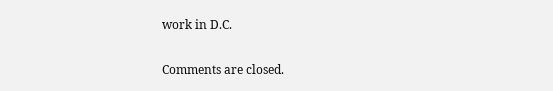work in D.C.

Comments are closed.